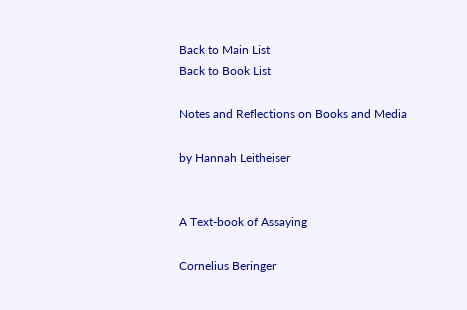Back to Main List
Back to Book List

Notes and Reflections on Books and Media

by Hannah Leitheiser


A Text-book of Assaying

Cornelius Beringer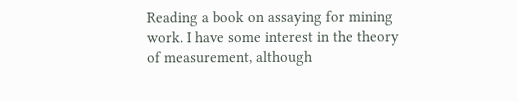Reading a book on assaying for mining work. I have some interest in the theory of measurement, although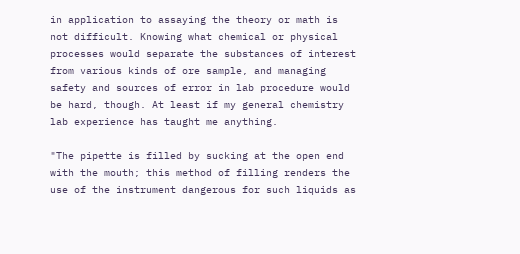in application to assaying the theory or math is not difficult. Knowing what chemical or physical processes would separate the substances of interest from various kinds of ore sample, and managing safety and sources of error in lab procedure would be hard, though. At least if my general chemistry lab experience has taught me anything.

"The pipette is filled by sucking at the open end with the mouth; this method of filling renders the use of the instrument dangerous for such liquids as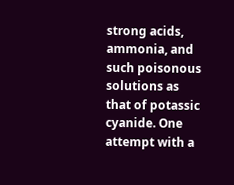strong acids, ammonia, and such poisonous solutions as that of potassic cyanide. One attempt with a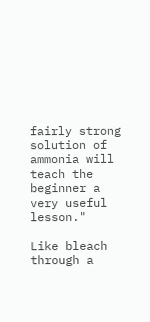fairly strong solution of ammonia will teach the beginner a very useful lesson."

Like bleach through a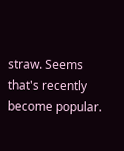straw. Seems that's recently become popular.